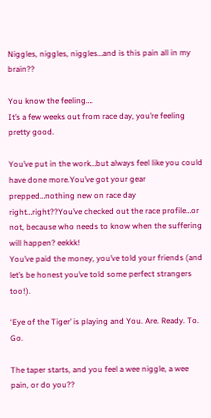Niggles, niggles, niggles…and is this pain all in my brain??

You know the feeling….
It’s a few weeks out from race day, you’re feeling pretty good.

You’ve put in the work…but always feel like you could have done more.You’ve got your gear prepped…nothing new on race day right…right??You’ve checked out the race profile…or not, because who needs to know when the suffering will happen? eekkk!
You’ve paid the money, you’ve told your friends (and let’s be honest you’ve told some perfect strangers too!).

‘Eye of the Tiger’ is playing and You. Are. Ready. To. Go.

The taper starts, and you feel a wee niggle, a wee pain, or do you??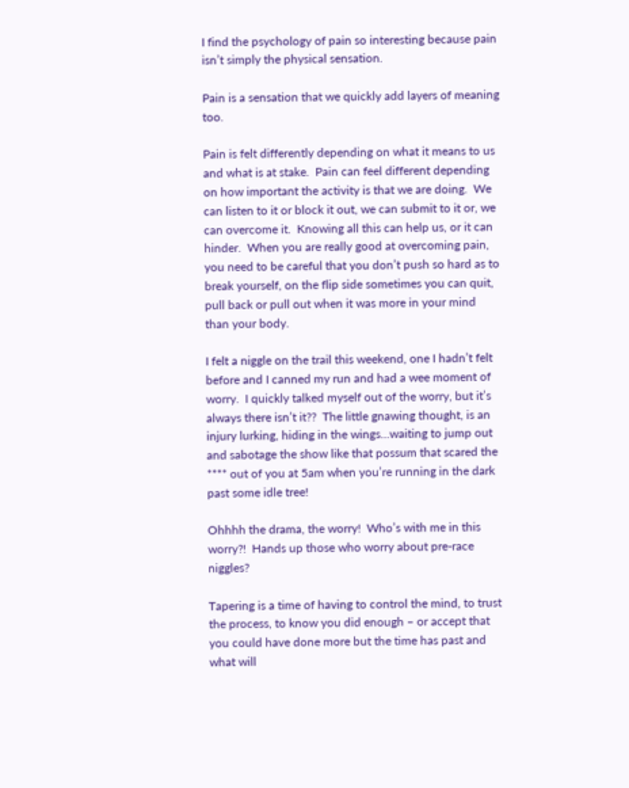I find the psychology of pain so interesting because pain isn’t simply the physical sensation.

Pain is a sensation that we quickly add layers of meaning too.

Pain is felt differently depending on what it means to us and what is at stake.  Pain can feel different depending on how important the activity is that we are doing.  We can listen to it or block it out, we can submit to it or, we can overcome it.  Knowing all this can help us, or it can hinder.  When you are really good at overcoming pain, you need to be careful that you don’t push so hard as to break yourself, on the flip side sometimes you can quit, pull back or pull out when it was more in your mind than your body.

I felt a niggle on the trail this weekend, one I hadn’t felt before and I canned my run and had a wee moment of worry.  I quickly talked myself out of the worry, but it’s always there isn’t it??  The little gnawing thought, is an injury lurking, hiding in the wings…waiting to jump out and sabotage the show like that possum that scared the **** out of you at 5am when you’re running in the dark past some idle tree!

Ohhhh the drama, the worry!  Who’s with me in this worry?!  Hands up those who worry about pre-race niggles?

Tapering is a time of having to control the mind, to trust the process, to know you did enough – or accept that you could have done more but the time has past and what will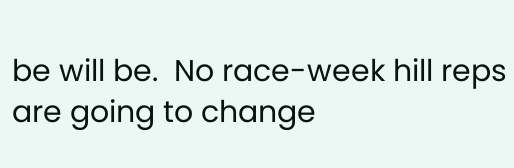be will be.  No race-week hill reps are going to change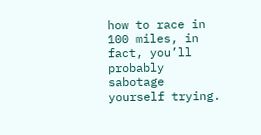how to race in 100 miles, in fact, you’ll probably sabotage yourself trying.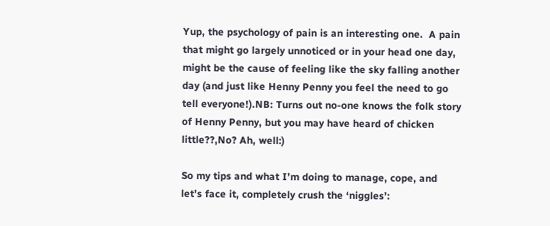Yup, the psychology of pain is an interesting one.  A pain that might go largely unnoticed or in your head one day, might be the cause of feeling like the sky falling another day (and just like Henny Penny you feel the need to go tell everyone!).NB: Turns out no-one knows the folk story of Henny Penny, but you may have heard of chicken little??,No? Ah, well:)

So my tips and what I’m doing to manage, cope, and let’s face it, completely crush the ‘niggles’: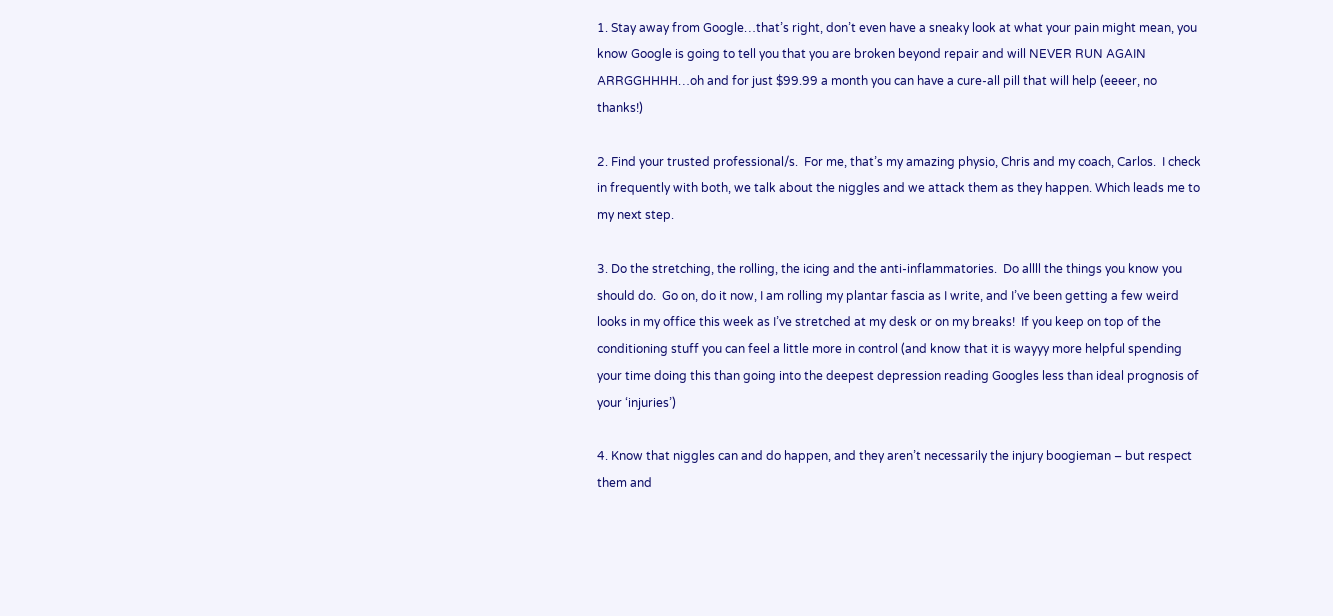1. Stay away from Google…that’s right, don’t even have a sneaky look at what your pain might mean, you know Google is going to tell you that you are broken beyond repair and will NEVER RUN AGAIN ARRGGHHHH…oh and for just $99.99 a month you can have a cure-all pill that will help (eeeer, no thanks!)

2. Find your trusted professional/s.  For me, that’s my amazing physio, Chris and my coach, Carlos.  I check in frequently with both, we talk about the niggles and we attack them as they happen. Which leads me to my next step.

3. Do the stretching, the rolling, the icing and the anti-inflammatories.  Do allll the things you know you should do.  Go on, do it now, I am rolling my plantar fascia as I write, and I’ve been getting a few weird looks in my office this week as I’ve stretched at my desk or on my breaks!  If you keep on top of the conditioning stuff you can feel a little more in control (and know that it is wayyy more helpful spending your time doing this than going into the deepest depression reading Googles less than ideal prognosis of your ‘injuries’)

4. Know that niggles can and do happen, and they aren’t necessarily the injury boogieman – but respect them and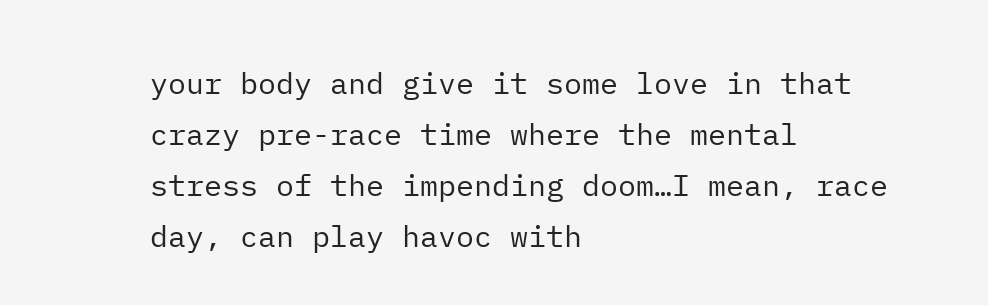your body and give it some love in that crazy pre-race time where the mental stress of the impending doom…I mean, race day, can play havoc with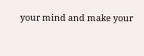your mind and make your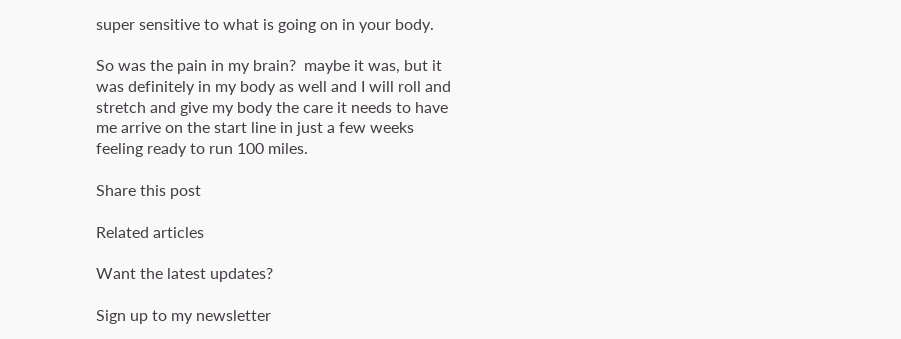super sensitive to what is going on in your body.

So was the pain in my brain?  maybe it was, but it was definitely in my body as well and I will roll and stretch and give my body the care it needs to have me arrive on the start line in just a few weeks feeling ready to run 100 miles.

Share this post

Related articles

Want the latest updates?

Sign up to my newsletter